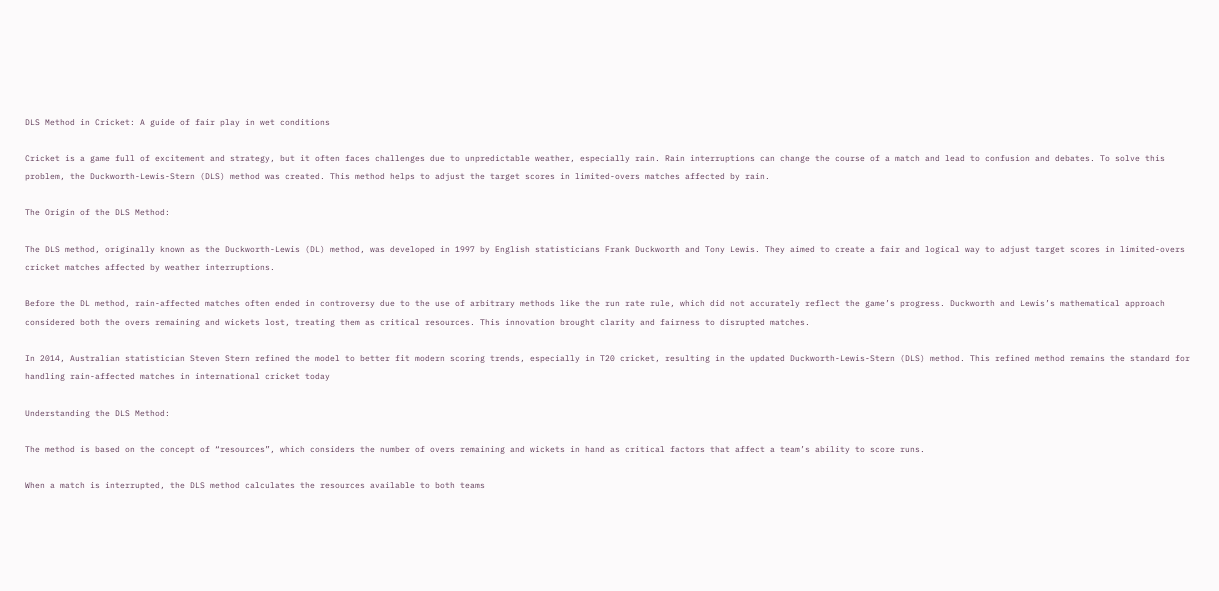DLS Method in Cricket: A guide of fair play in wet conditions

Cricket is a game full of excitement and strategy, but it often faces challenges due to unpredictable weather, especially rain. Rain interruptions can change the course of a match and lead to confusion and debates. To solve this problem, the Duckworth-Lewis-Stern (DLS) method was created. This method helps to adjust the target scores in limited-overs matches affected by rain.

The Origin of the DLS Method:

The DLS method, originally known as the Duckworth-Lewis (DL) method, was developed in 1997 by English statisticians Frank Duckworth and Tony Lewis. They aimed to create a fair and logical way to adjust target scores in limited-overs cricket matches affected by weather interruptions.

Before the DL method, rain-affected matches often ended in controversy due to the use of arbitrary methods like the run rate rule, which did not accurately reflect the game’s progress. Duckworth and Lewis’s mathematical approach considered both the overs remaining and wickets lost, treating them as critical resources. This innovation brought clarity and fairness to disrupted matches.

In 2014, Australian statistician Steven Stern refined the model to better fit modern scoring trends, especially in T20 cricket, resulting in the updated Duckworth-Lewis-Stern (DLS) method. This refined method remains the standard for handling rain-affected matches in international cricket today

Understanding the DLS Method:

The method is based on the concept of “resources”, which considers the number of overs remaining and wickets in hand as critical factors that affect a team’s ability to score runs.

When a match is interrupted, the DLS method calculates the resources available to both teams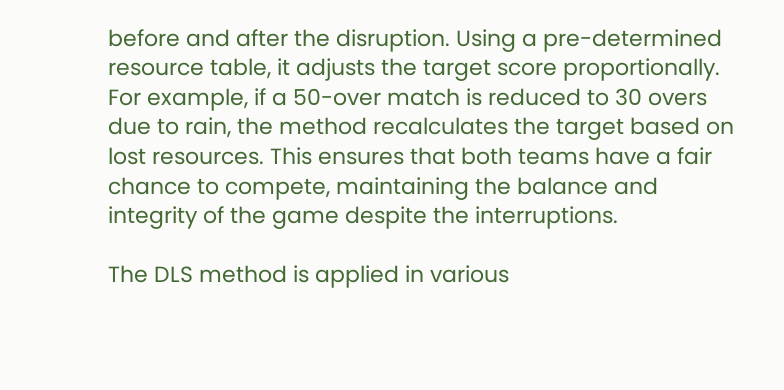before and after the disruption. Using a pre-determined resource table, it adjusts the target score proportionally. For example, if a 50-over match is reduced to 30 overs due to rain, the method recalculates the target based on lost resources. This ensures that both teams have a fair chance to compete, maintaining the balance and integrity of the game despite the interruptions.

The DLS method is applied in various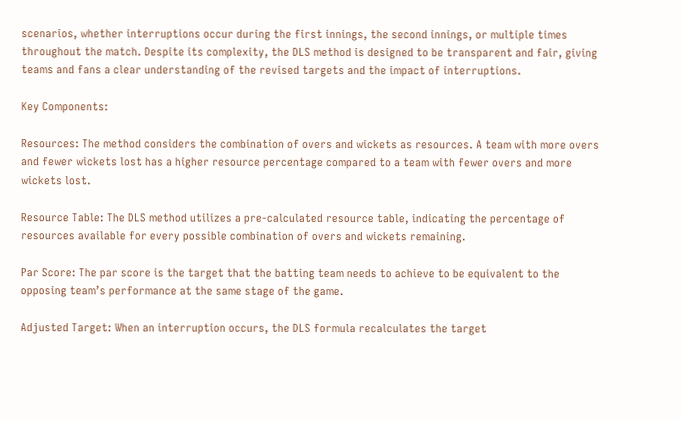scenarios, whether interruptions occur during the first innings, the second innings, or multiple times throughout the match. Despite its complexity, the DLS method is designed to be transparent and fair, giving teams and fans a clear understanding of the revised targets and the impact of interruptions.

Key Components:

Resources: The method considers the combination of overs and wickets as resources. A team with more overs and fewer wickets lost has a higher resource percentage compared to a team with fewer overs and more wickets lost.

Resource Table: The DLS method utilizes a pre-calculated resource table, indicating the percentage of resources available for every possible combination of overs and wickets remaining.

Par Score: The par score is the target that the batting team needs to achieve to be equivalent to the opposing team’s performance at the same stage of the game.

Adjusted Target: When an interruption occurs, the DLS formula recalculates the target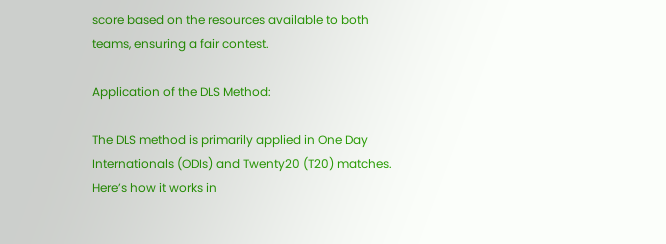score based on the resources available to both teams, ensuring a fair contest.

Application of the DLS Method:

The DLS method is primarily applied in One Day Internationals (ODIs) and Twenty20 (T20) matches. Here’s how it works in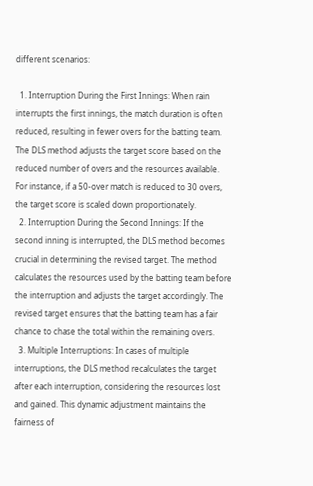different scenarios:

  1. Interruption During the First Innings: When rain interrupts the first innings, the match duration is often reduced, resulting in fewer overs for the batting team. The DLS method adjusts the target score based on the reduced number of overs and the resources available. For instance, if a 50-over match is reduced to 30 overs, the target score is scaled down proportionately.
  2. Interruption During the Second Innings: If the second inning is interrupted, the DLS method becomes crucial in determining the revised target. The method calculates the resources used by the batting team before the interruption and adjusts the target accordingly. The revised target ensures that the batting team has a fair chance to chase the total within the remaining overs.
  3. Multiple Interruptions: In cases of multiple interruptions, the DLS method recalculates the target after each interruption, considering the resources lost and gained. This dynamic adjustment maintains the fairness of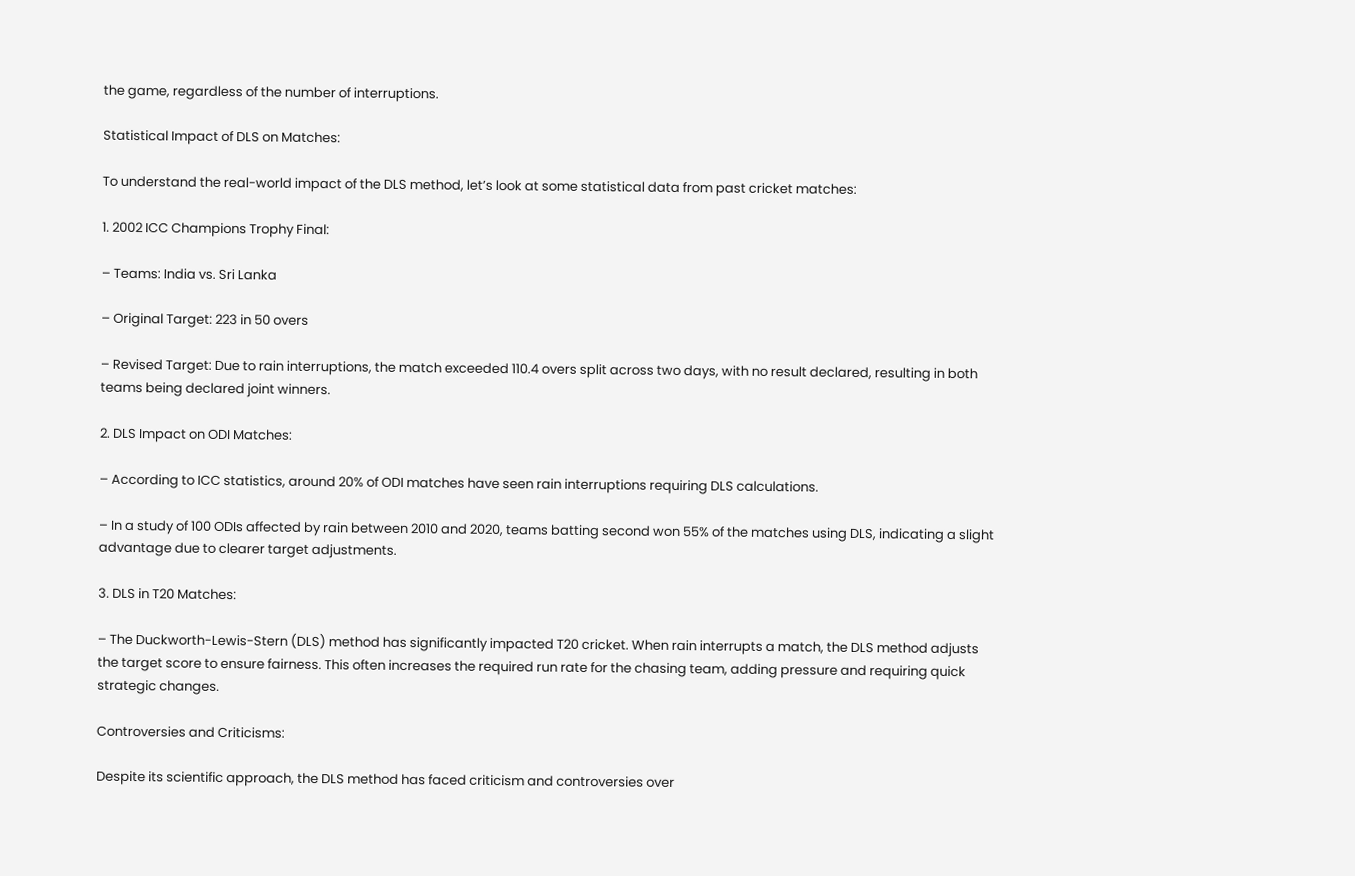the game, regardless of the number of interruptions.

Statistical Impact of DLS on Matches:

To understand the real-world impact of the DLS method, let’s look at some statistical data from past cricket matches:

1. 2002 ICC Champions Trophy Final:

– Teams: India vs. Sri Lanka

– Original Target: 223 in 50 overs

– Revised Target: Due to rain interruptions, the match exceeded 110.4 overs split across two days, with no result declared, resulting in both teams being declared joint winners.

2. DLS Impact on ODI Matches:

– According to ICC statistics, around 20% of ODI matches have seen rain interruptions requiring DLS calculations.

– In a study of 100 ODIs affected by rain between 2010 and 2020, teams batting second won 55% of the matches using DLS, indicating a slight advantage due to clearer target adjustments.

3. DLS in T20 Matches:

– The Duckworth-Lewis-Stern (DLS) method has significantly impacted T20 cricket. When rain interrupts a match, the DLS method adjusts the target score to ensure fairness. This often increases the required run rate for the chasing team, adding pressure and requiring quick strategic changes.

Controversies and Criticisms:

Despite its scientific approach, the DLS method has faced criticism and controversies over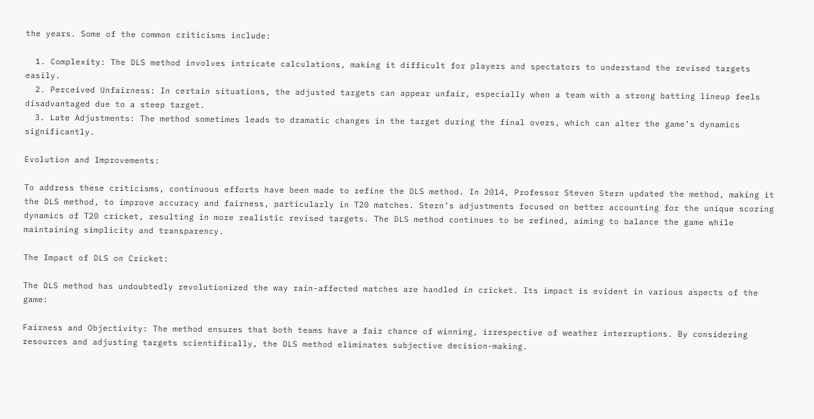the years. Some of the common criticisms include:

  1. Complexity: The DLS method involves intricate calculations, making it difficult for players and spectators to understand the revised targets easily.
  2. Perceived Unfairness: In certain situations, the adjusted targets can appear unfair, especially when a team with a strong batting lineup feels disadvantaged due to a steep target.
  3. Late Adjustments: The method sometimes leads to dramatic changes in the target during the final overs, which can alter the game’s dynamics significantly.

Evolution and Improvements:

To address these criticisms, continuous efforts have been made to refine the DLS method. In 2014, Professor Steven Stern updated the method, making it the DLS method, to improve accuracy and fairness, particularly in T20 matches. Stern’s adjustments focused on better accounting for the unique scoring dynamics of T20 cricket, resulting in more realistic revised targets. The DLS method continues to be refined, aiming to balance the game while maintaining simplicity and transparency.

The Impact of DLS on Cricket:

The DLS method has undoubtedly revolutionized the way rain-affected matches are handled in cricket. Its impact is evident in various aspects of the game:

Fairness and Objectivity: The method ensures that both teams have a fair chance of winning, irrespective of weather interruptions. By considering resources and adjusting targets scientifically, the DLS method eliminates subjective decision-making.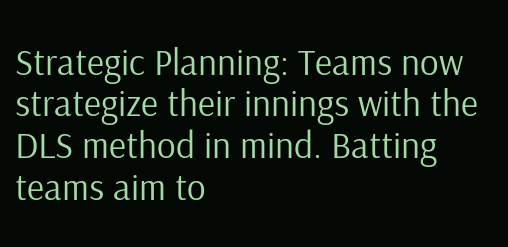Strategic Planning: Teams now strategize their innings with the DLS method in mind. Batting teams aim to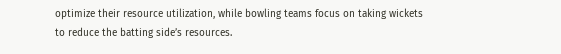optimize their resource utilization, while bowling teams focus on taking wickets to reduce the batting side’s resources.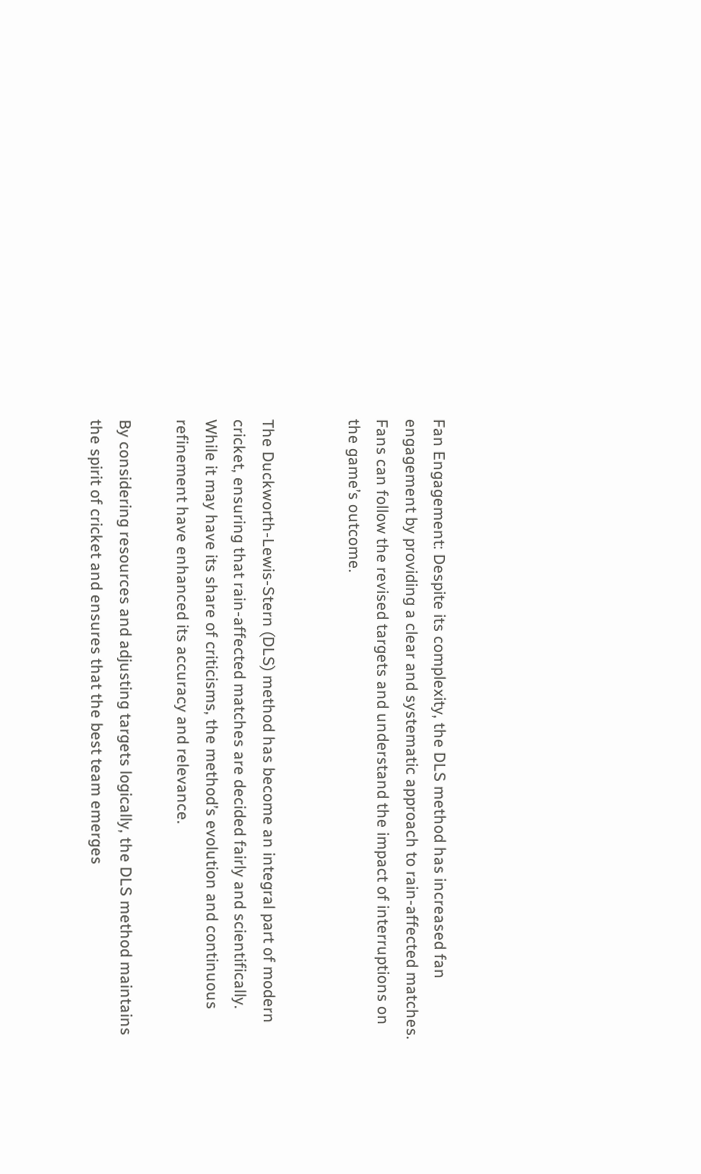Fan Engagement: Despite its complexity, the DLS method has increased fan engagement by providing a clear and systematic approach to rain-affected matches. Fans can follow the revised targets and understand the impact of interruptions on the game’s outcome.


The Duckworth-Lewis-Stern (DLS) method has become an integral part of modern cricket, ensuring that rain-affected matches are decided fairly and scientifically. While it may have its share of criticisms, the method’s evolution and continuous refinement have enhanced its accuracy and relevance.

By considering resources and adjusting targets logically, the DLS method maintains the spirit of cricket and ensures that the best team emerges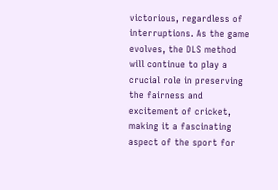victorious, regardless of interruptions. As the game evolves, the DLS method will continue to play a crucial role in preserving the fairness and excitement of cricket, making it a fascinating aspect of the sport for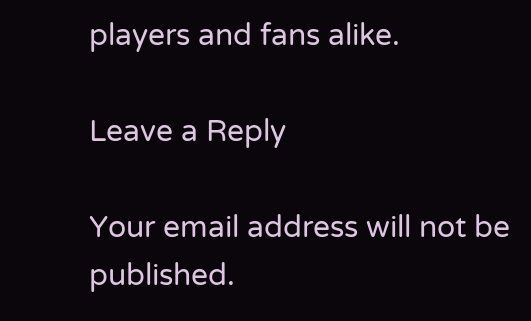players and fans alike.

Leave a Reply

Your email address will not be published.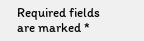Required fields are marked *